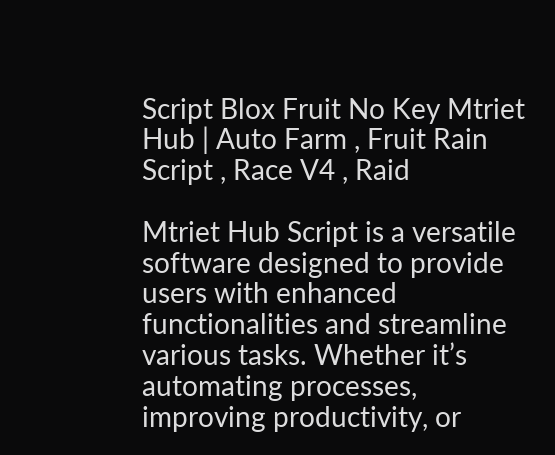Script Blox Fruit No Key Mtriet Hub | Auto Farm , Fruit Rain Script , Race V4 , Raid

Mtriet Hub Script is a versatile software designed to provide users with enhanced functionalities and streamline various tasks. Whether it’s automating processes, improving productivity, or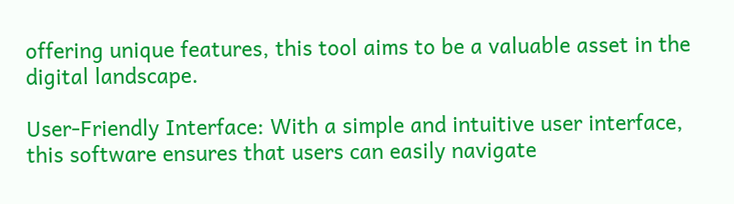offering unique features, this tool aims to be a valuable asset in the digital landscape.

User-Friendly Interface: With a simple and intuitive user interface, this software ensures that users can easily navigate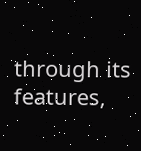through its features,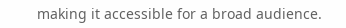making it accessible for a broad audience.